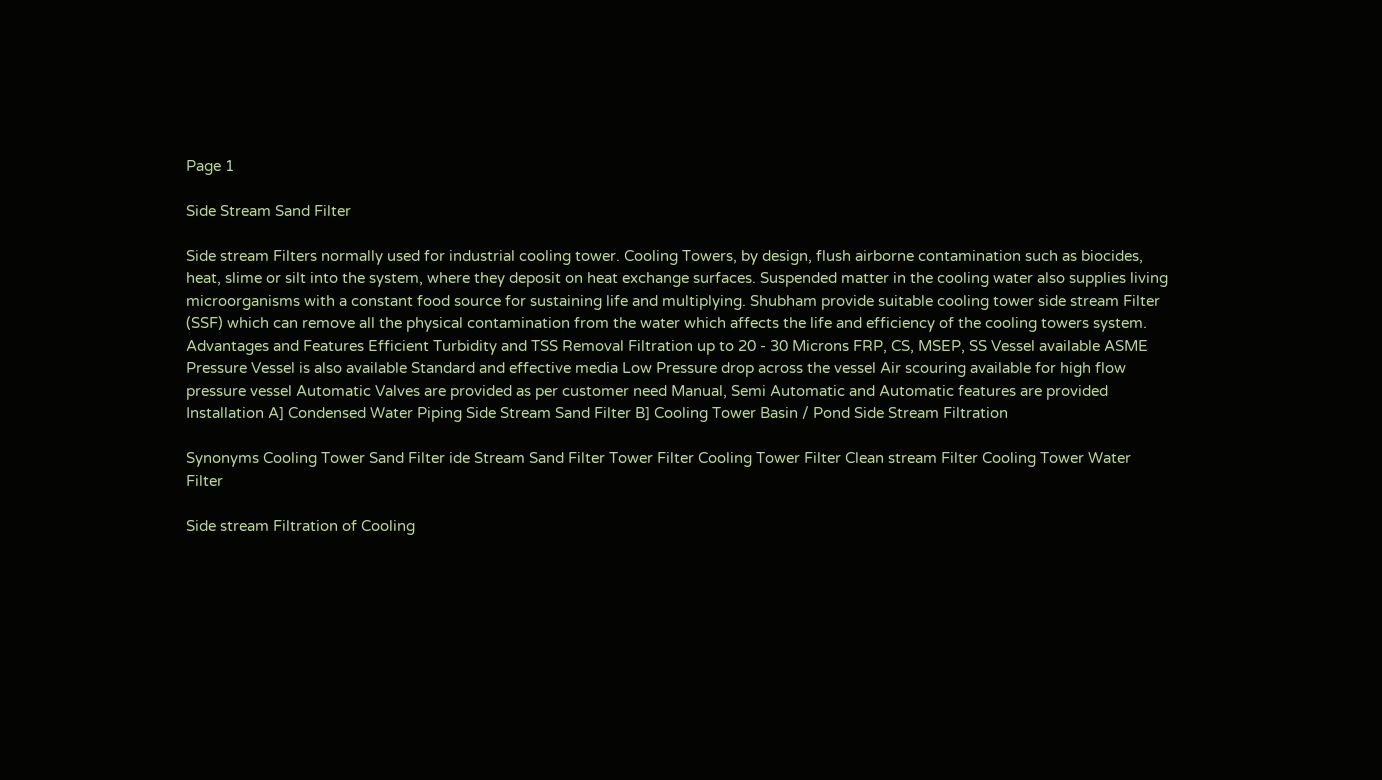Page 1

Side Stream Sand Filter

Side stream Filters normally used for industrial cooling tower. Cooling Towers, by design, flush airborne contamination such as biocides, heat, slime or silt into the system, where they deposit on heat exchange surfaces. Suspended matter in the cooling water also supplies living microorganisms with a constant food source for sustaining life and multiplying. Shubham provide suitable cooling tower side stream Filter (SSF) which can remove all the physical contamination from the water which affects the life and efficiency of the cooling towers system. Advantages and Features Efficient Turbidity and TSS Removal Filtration up to 20 - 30 Microns FRP, CS, MSEP, SS Vessel available ASME Pressure Vessel is also available Standard and effective media Low Pressure drop across the vessel Air scouring available for high flow pressure vessel Automatic Valves are provided as per customer need Manual, Semi Automatic and Automatic features are provided Installation A] Condensed Water Piping Side Stream Sand Filter B] Cooling Tower Basin / Pond Side Stream Filtration

Synonyms Cooling Tower Sand Filter ide Stream Sand Filter Tower Filter Cooling Tower Filter Clean stream Filter Cooling Tower Water Filter

Side stream Filtration of Cooling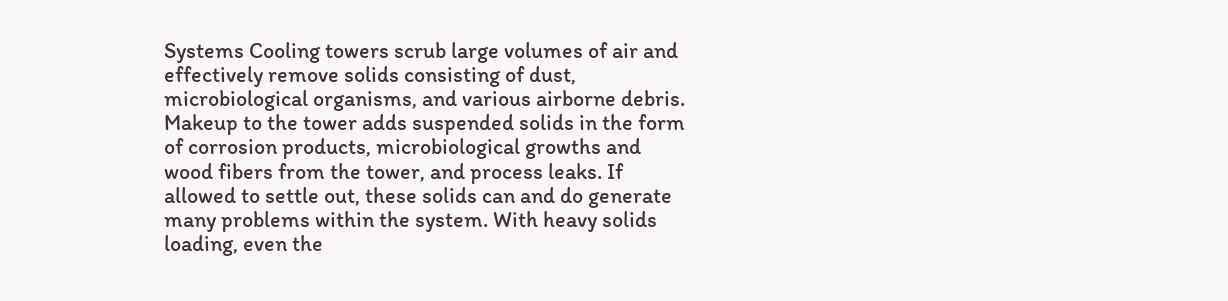Systems Cooling towers scrub large volumes of air and effectively remove solids consisting of dust, microbiological organisms, and various airborne debris. Makeup to the tower adds suspended solids in the form of corrosion products, microbiological growths and wood fibers from the tower, and process leaks. If allowed to settle out, these solids can and do generate many problems within the system. With heavy solids loading, even the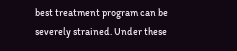best treatment program can be severely strained. Under these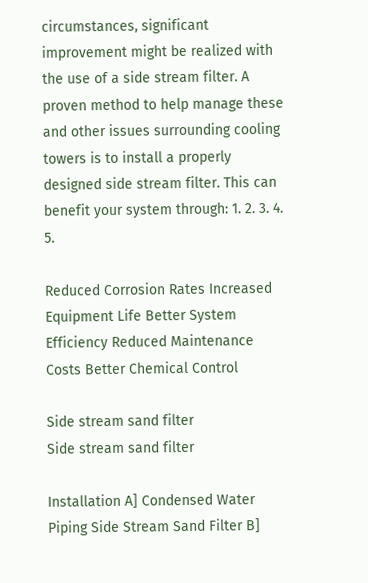circumstances, significant improvement might be realized with the use of a side stream filter. A proven method to help manage these and other issues surrounding cooling towers is to install a properly designed side stream filter. This can benefit your system through: 1. 2. 3. 4. 5.

Reduced Corrosion Rates Increased Equipment Life Better System Efficiency Reduced Maintenance Costs Better Chemical Control

Side stream sand filter
Side stream sand filter

Installation A] Condensed Water Piping Side Stream Sand Filter B]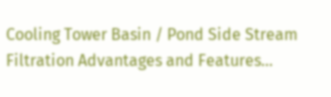Cooling Tower Basin / Pond Side Stream Filtration Advantages and Features...